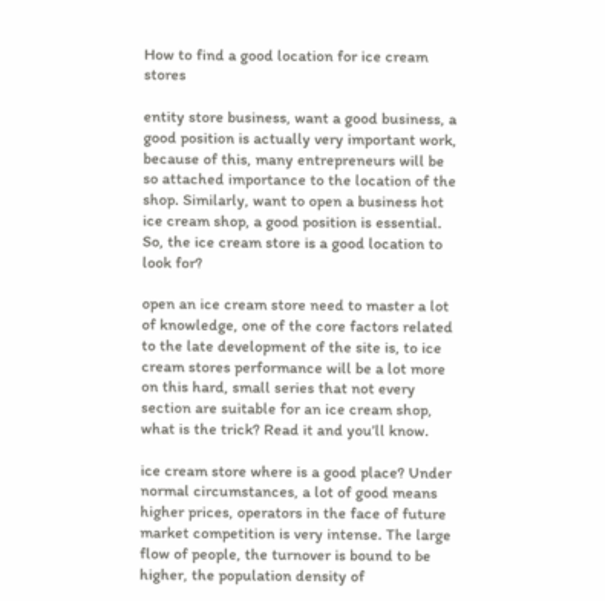How to find a good location for ice cream stores

entity store business, want a good business, a good position is actually very important work, because of this, many entrepreneurs will be so attached importance to the location of the shop. Similarly, want to open a business hot ice cream shop, a good position is essential. So, the ice cream store is a good location to look for?

open an ice cream store need to master a lot of knowledge, one of the core factors related to the late development of the site is, to ice cream stores performance will be a lot more on this hard, small series that not every section are suitable for an ice cream shop, what is the trick? Read it and you’ll know.

ice cream store where is a good place? Under normal circumstances, a lot of good means higher prices, operators in the face of future market competition is very intense. The large flow of people, the turnover is bound to be higher, the population density of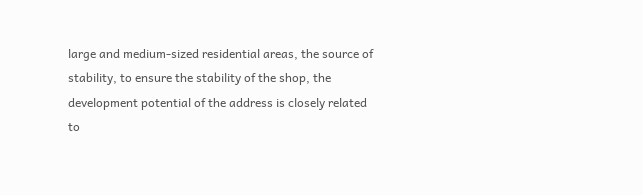large and medium-sized residential areas, the source of stability, to ensure the stability of the shop, the development potential of the address is closely related to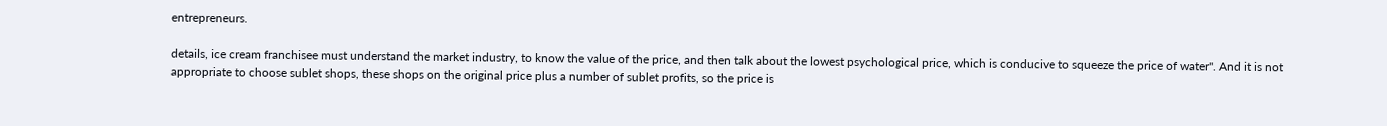entrepreneurs.

details, ice cream franchisee must understand the market industry, to know the value of the price, and then talk about the lowest psychological price, which is conducive to squeeze the price of water". And it is not appropriate to choose sublet shops, these shops on the original price plus a number of sublet profits, so the price is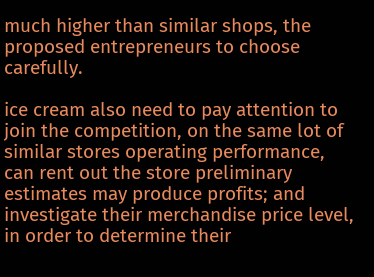much higher than similar shops, the proposed entrepreneurs to choose carefully.

ice cream also need to pay attention to join the competition, on the same lot of similar stores operating performance, can rent out the store preliminary estimates may produce profits; and investigate their merchandise price level, in order to determine their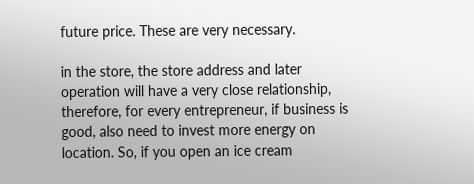future price. These are very necessary.

in the store, the store address and later operation will have a very close relationship, therefore, for every entrepreneur, if business is good, also need to invest more energy on location. So, if you open an ice cream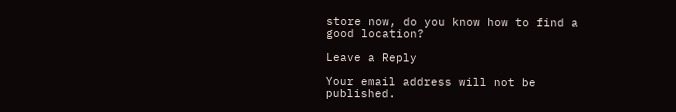store now, do you know how to find a good location?

Leave a Reply

Your email address will not be published.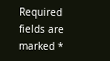Required fields are marked *